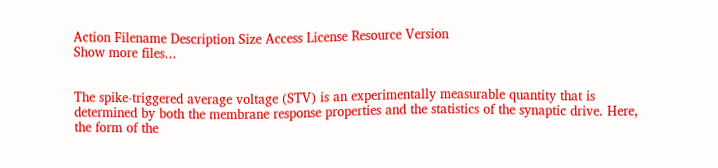Action Filename Description Size Access License Resource Version
Show more files...


The spike-triggered average voltage (STV) is an experimentally measurable quantity that is determined by both the membrane response properties and the statistics of the synaptic drive. Here, the form of the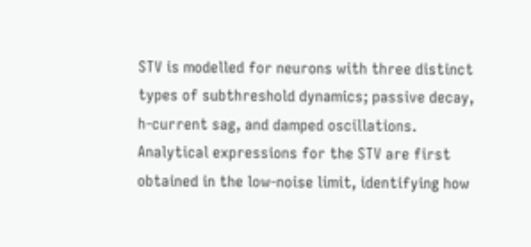STV is modelled for neurons with three distinct types of subthreshold dynamics; passive decay, h-current sag, and damped oscillations. Analytical expressions for the STV are first obtained in the low-noise limit, identifying how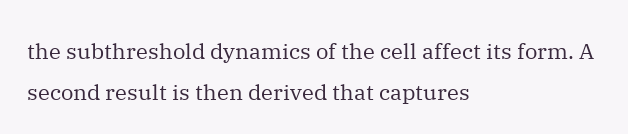the subthreshold dynamics of the cell affect its form. A second result is then derived that captures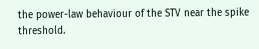the power-law behaviour of the STV near the spike threshold.